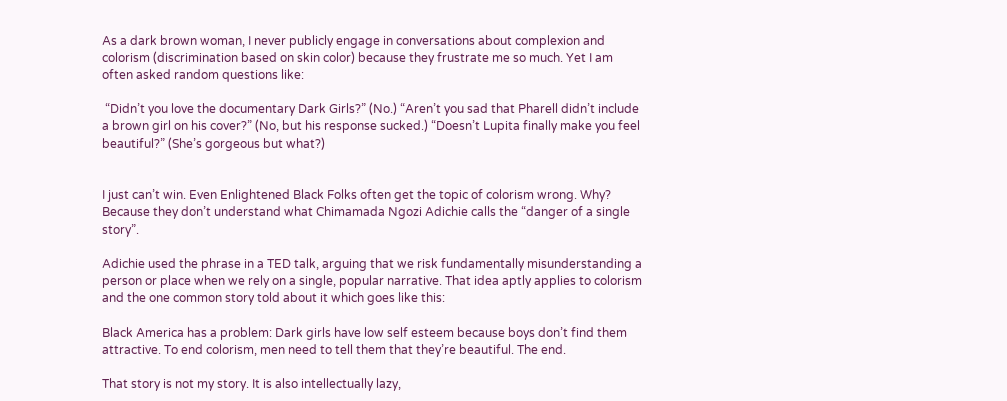As a dark brown woman, I never publicly engage in conversations about complexion and colorism (discrimination based on skin color) because they frustrate me so much. Yet I am often asked random questions like:

 “Didn’t you love the documentary Dark Girls?” (No.) “Aren’t you sad that Pharell didn’t include a brown girl on his cover?” (No, but his response sucked.) “Doesn’t Lupita finally make you feel beautiful?” (She’s gorgeous but what?)


I just can’t win. Even Enlightened Black Folks often get the topic of colorism wrong. Why? Because they don’t understand what Chimamada Ngozi Adichie calls the “danger of a single story”.

Adichie used the phrase in a TED talk, arguing that we risk fundamentally misunderstanding a person or place when we rely on a single, popular narrative. That idea aptly applies to colorism and the one common story told about it which goes like this:

Black America has a problem: Dark girls have low self esteem because boys don’t find them attractive. To end colorism, men need to tell them that they’re beautiful. The end.

That story is not my story. It is also intellectually lazy,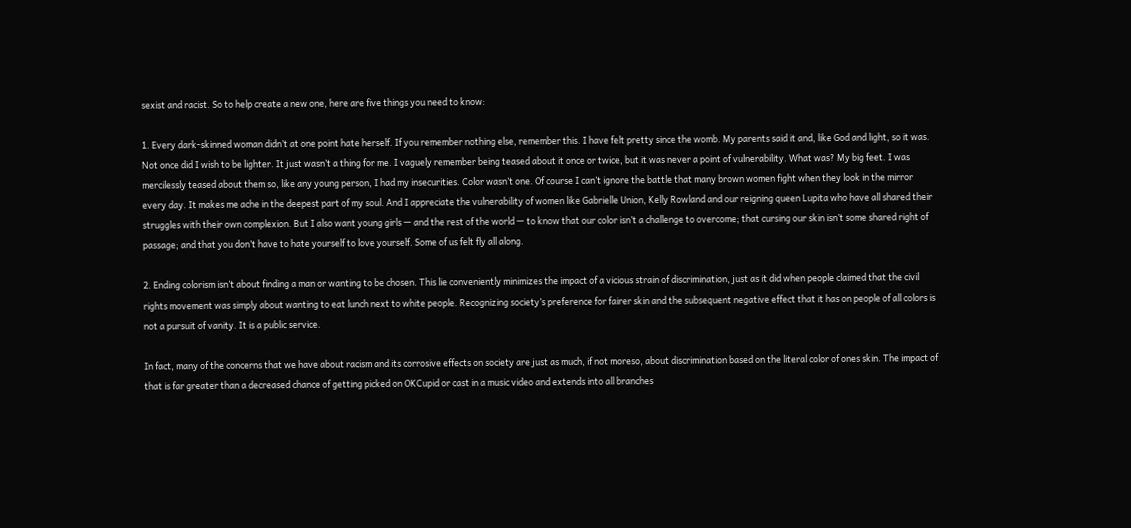sexist and racist. So to help create a new one, here are five things you need to know:

1. Every dark-skinned woman didn’t at one point hate herself. If you remember nothing else, remember this. I have felt pretty since the womb. My parents said it and, like God and light, so it was. Not once did I wish to be lighter. It just wasn’t a thing for me. I vaguely remember being teased about it once or twice, but it was never a point of vulnerability. What was? My big feet. I was mercilessly teased about them so, like any young person, I had my insecurities. Color wasn’t one. Of course I can’t ignore the battle that many brown women fight when they look in the mirror every day. It makes me ache in the deepest part of my soul. And I appreciate the vulnerability of women like Gabrielle Union, Kelly Rowland and our reigning queen Lupita who have all shared their struggles with their own complexion. But I also want young girls — and the rest of the world — to know that our color isn’t a challenge to overcome; that cursing our skin isn’t some shared right of passage; and that you don’t have to hate yourself to love yourself. Some of us felt fly all along.

2. Ending colorism isn’t about finding a man or wanting to be chosen. This lie conveniently minimizes the impact of a vicious strain of discrimination, just as it did when people claimed that the civil rights movement was simply about wanting to eat lunch next to white people. Recognizing society’s preference for fairer skin and the subsequent negative effect that it has on people of all colors is not a pursuit of vanity. It is a public service.

In fact, many of the concerns that we have about racism and its corrosive effects on society are just as much, if not moreso, about discrimination based on the literal color of ones skin. The impact of that is far greater than a decreased chance of getting picked on OKCupid or cast in a music video and extends into all branches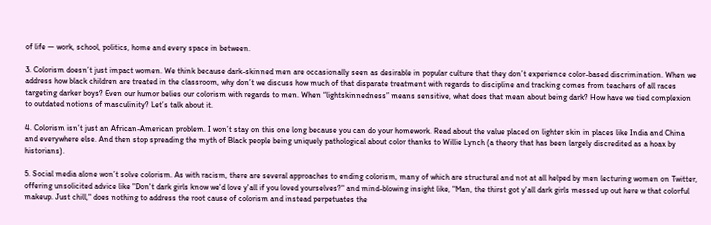of life — work, school, politics, home and every space in between.

3. Colorism doesn’t just impact women. We think because dark-skinned men are occasionally seen as desirable in popular culture that they don’t experience color-based discrimination. When we address how black children are treated in the classroom, why don’t we discuss how much of that disparate treatment with regards to discipline and tracking comes from teachers of all races targeting darker boys? Even our humor belies our colorism with regards to men. When “lightskinnedness” means sensitive, what does that mean about being dark? How have we tied complexion to outdated notions of masculinity? Let’s talk about it.

4. Colorism isn’t just an African-American problem. I won’t stay on this one long because you can do your homework. Read about the value placed on lighter skin in places like India and China and everywhere else. And then stop spreading the myth of Black people being uniquely pathological about color thanks to Willie Lynch (a theory that has been largely discredited as a hoax by historians).

5. Social media alone won’t solve colorism. As with racism, there are several approaches to ending colorism, many of which are structural and not at all helped by men lecturing women on Twitter, offering unsolicited advice like "Don't dark girls know we'd love y'all if you loved yourselves?" and mind-blowing insight like, "Man, the thirst got y'all dark girls messed up out here w that colorful makeup. Just chill," does nothing to address the root cause of colorism and instead perpetuates the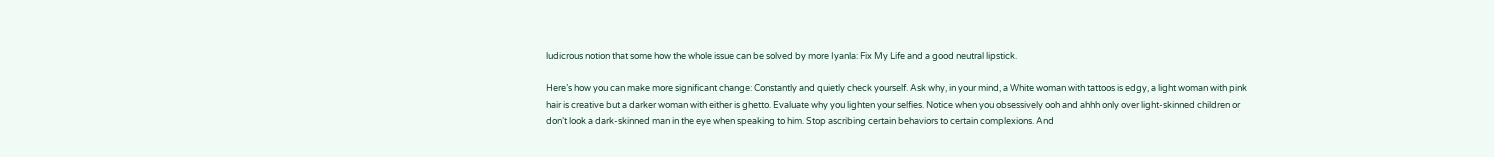ludicrous notion that some how the whole issue can be solved by more Iyanla: Fix My Life and a good neutral lipstick.

Here’s how you can make more significant change: Constantly and quietly check yourself. Ask why, in your mind, a White woman with tattoos is edgy, a light woman with pink hair is creative but a darker woman with either is ghetto. Evaluate why you lighten your selfies. Notice when you obsessively ooh and ahhh only over light-skinned children or don’t look a dark-skinned man in the eye when speaking to him. Stop ascribing certain behaviors to certain complexions. And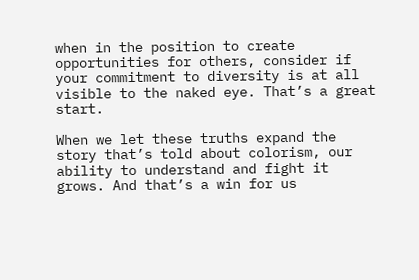when in the position to create opportunities for others, consider if your commitment to diversity is at all visible to the naked eye. That’s a great start.

When we let these truths expand the story that’s told about colorism, our ability to understand and fight it grows. And that’s a win for us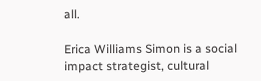all.

Erica Williams Simon is a social impact strategist, cultural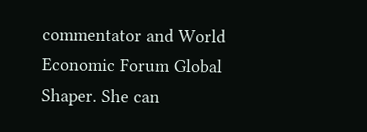commentator and World Economic Forum Global Shaper. She can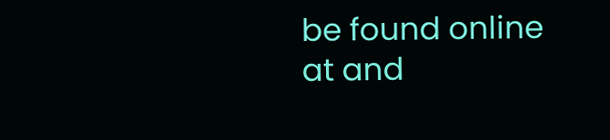be found online at and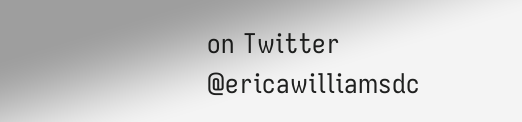on Twitter @ericawilliamsdc